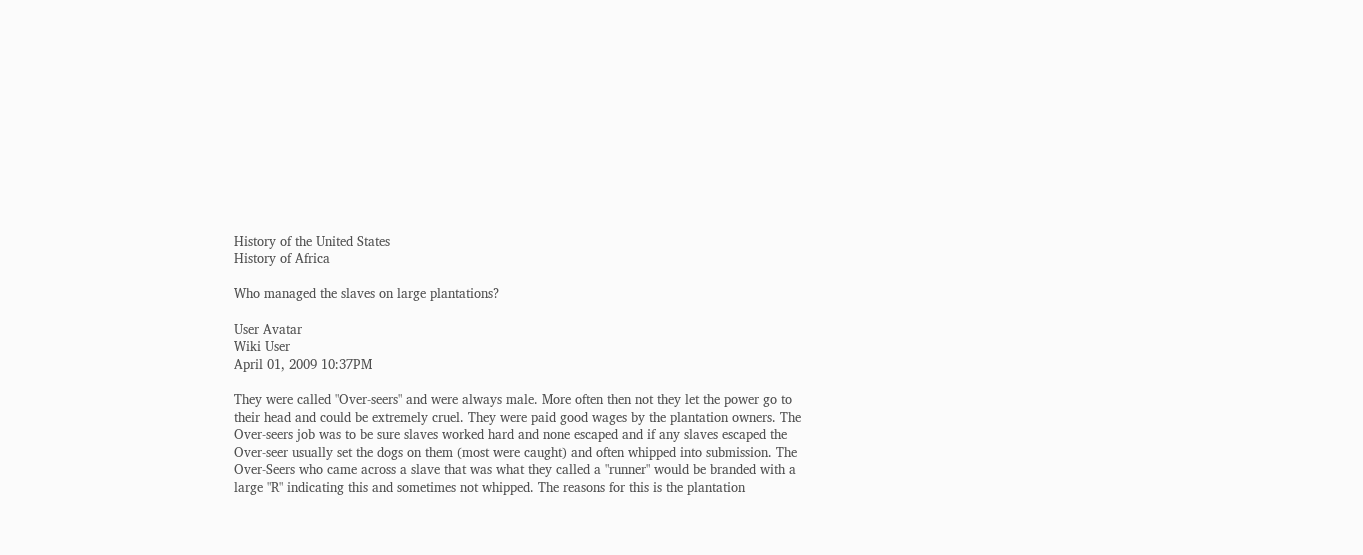History of the United States
History of Africa

Who managed the slaves on large plantations?

User Avatar
Wiki User
April 01, 2009 10:37PM

They were called "Over-seers" and were always male. More often then not they let the power go to their head and could be extremely cruel. They were paid good wages by the plantation owners. The Over-seers job was to be sure slaves worked hard and none escaped and if any slaves escaped the Over-seer usually set the dogs on them (most were caught) and often whipped into submission. The Over-Seers who came across a slave that was what they called a "runner" would be branded with a large "R" indicating this and sometimes not whipped. The reasons for this is the plantation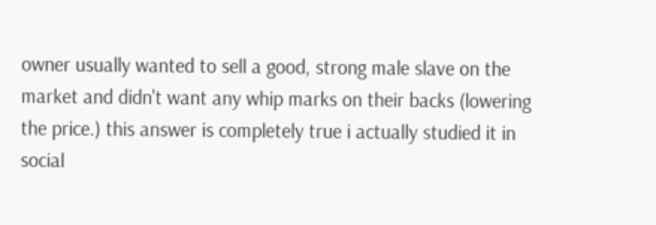owner usually wanted to sell a good, strong male slave on the market and didn't want any whip marks on their backs (lowering the price.) this answer is completely true i actually studied it in social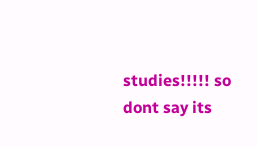studies!!!!! so dont say its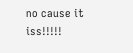no cause it iss!!!!!